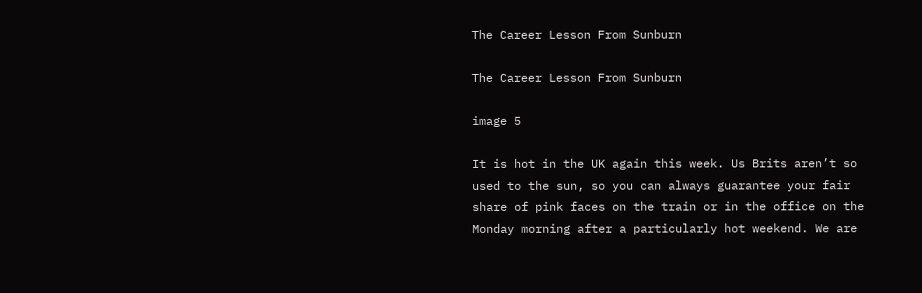The Career Lesson From Sunburn

The Career Lesson From Sunburn

image 5

It is hot in the UK again this week. Us Brits aren’t so used to the sun, so you can always guarantee your fair share of pink faces on the train or in the office on the Monday morning after a particularly hot weekend. We are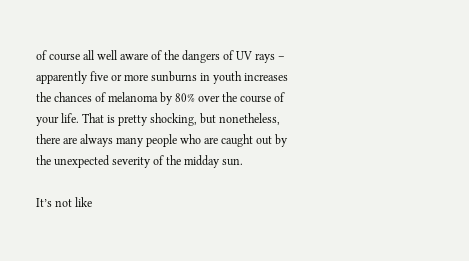of course all well aware of the dangers of UV rays – apparently five or more sunburns in youth increases the chances of melanoma by 80% over the course of your life. That is pretty shocking, but nonetheless, there are always many people who are caught out by the unexpected severity of the midday sun.

It’s not like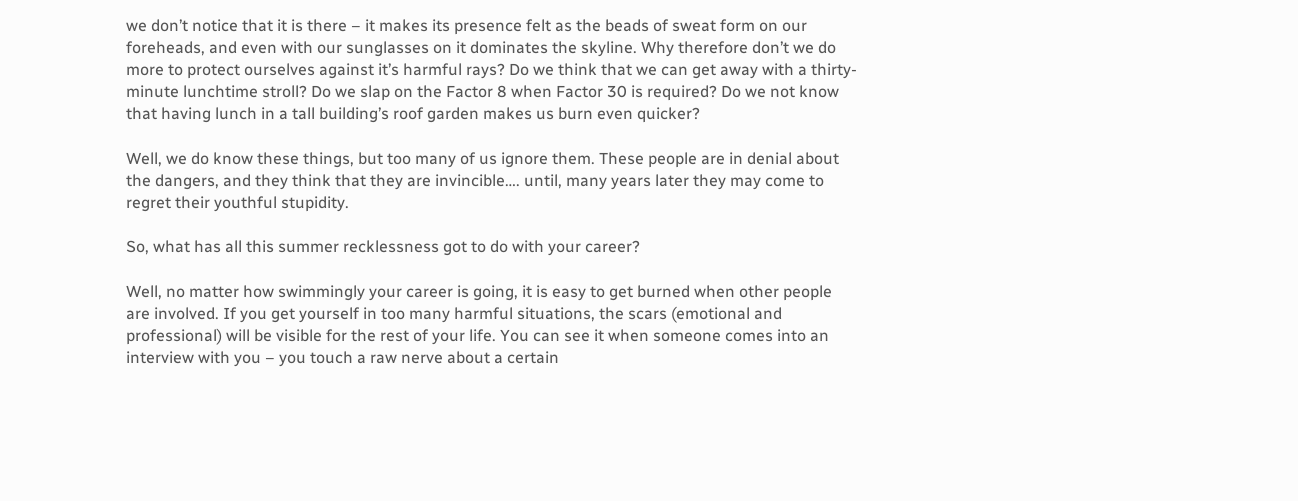we don’t notice that it is there – it makes its presence felt as the beads of sweat form on our foreheads, and even with our sunglasses on it dominates the skyline. Why therefore don’t we do more to protect ourselves against it’s harmful rays? Do we think that we can get away with a thirty-minute lunchtime stroll? Do we slap on the Factor 8 when Factor 30 is required? Do we not know that having lunch in a tall building’s roof garden makes us burn even quicker?

Well, we do know these things, but too many of us ignore them. These people are in denial about the dangers, and they think that they are invincible…. until, many years later they may come to regret their youthful stupidity.

So, what has all this summer recklessness got to do with your career?

Well, no matter how swimmingly your career is going, it is easy to get burned when other people are involved. If you get yourself in too many harmful situations, the scars (emotional and professional) will be visible for the rest of your life. You can see it when someone comes into an interview with you – you touch a raw nerve about a certain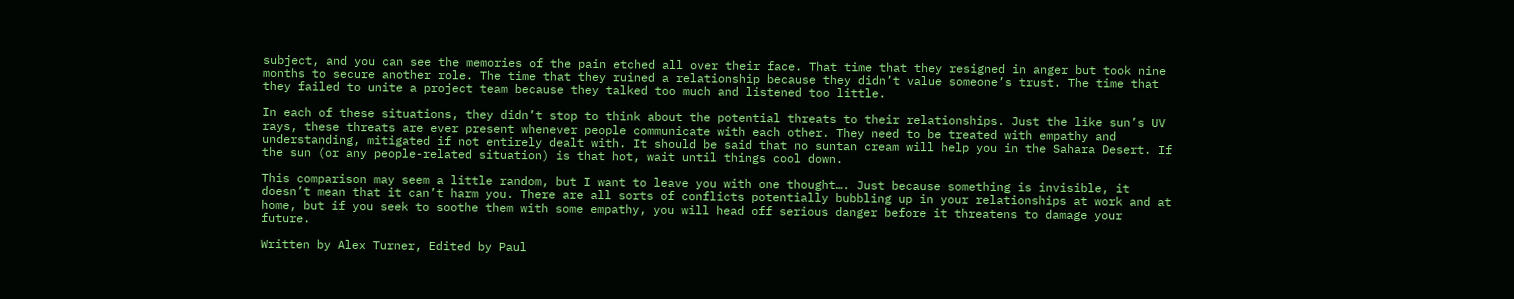subject, and you can see the memories of the pain etched all over their face. That time that they resigned in anger but took nine months to secure another role. The time that they ruined a relationship because they didn’t value someone’s trust. The time that they failed to unite a project team because they talked too much and listened too little.

In each of these situations, they didn’t stop to think about the potential threats to their relationships. Just the like sun’s UV rays, these threats are ever present whenever people communicate with each other. They need to be treated with empathy and understanding, mitigated if not entirely dealt with. It should be said that no suntan cream will help you in the Sahara Desert. If the sun (or any people-related situation) is that hot, wait until things cool down.

This comparison may seem a little random, but I want to leave you with one thought…. Just because something is invisible, it doesn’t mean that it can’t harm you. There are all sorts of conflicts potentially bubbling up in your relationships at work and at home, but if you seek to soothe them with some empathy, you will head off serious danger before it threatens to damage your future.

Written by Alex Turner, Edited by Paul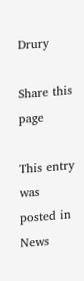Drury

Share this page

This entry was posted in News